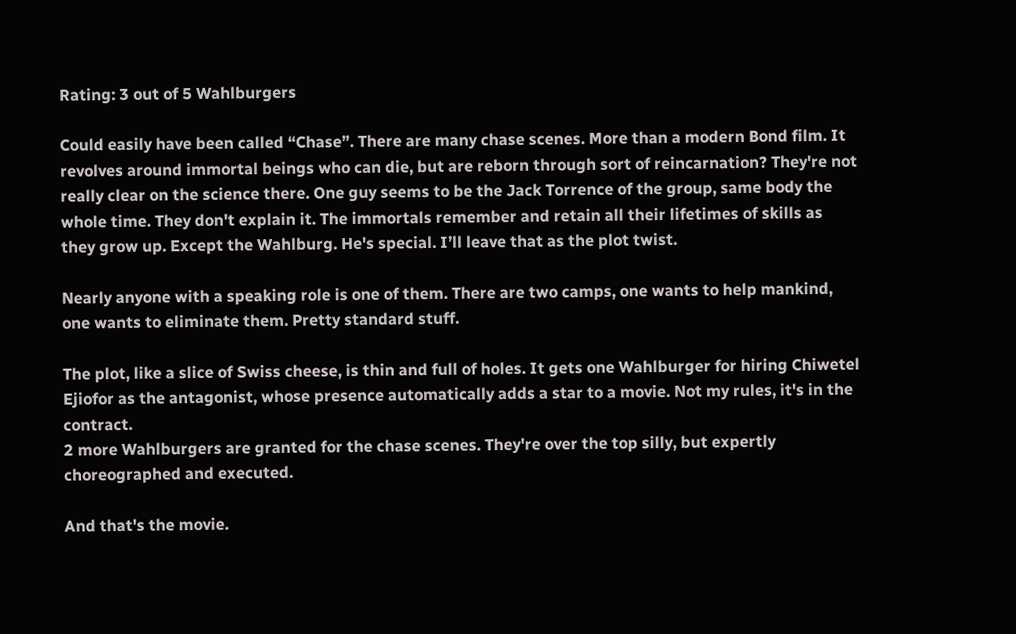Rating: 3 out of 5 Wahlburgers

Could easily have been called “Chase”. There are many chase scenes. More than a modern Bond film. It revolves around immortal beings who can die, but are reborn through sort of reincarnation? They're not really clear on the science there. One guy seems to be the Jack Torrence of the group, same body the whole time. They don't explain it. The immortals remember and retain all their lifetimes of skills as they grow up. Except the Wahlburg. He's special. I’ll leave that as the plot twist.

Nearly anyone with a speaking role is one of them. There are two camps, one wants to help mankind, one wants to eliminate them. Pretty standard stuff.

The plot, like a slice of Swiss cheese, is thin and full of holes. It gets one Wahlburger for hiring Chiwetel Ejiofor as the antagonist, whose presence automatically adds a star to a movie. Not my rules, it's in the contract.
2 more Wahlburgers are granted for the chase scenes. They're over the top silly, but expertly choreographed and executed.

And that's the movie.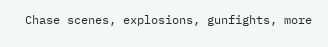Chase scenes, explosions, gunfights, more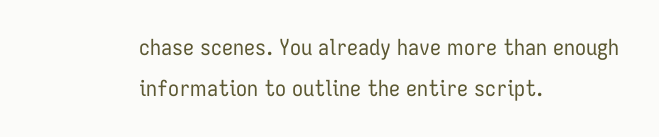chase scenes. You already have more than enough information to outline the entire script.